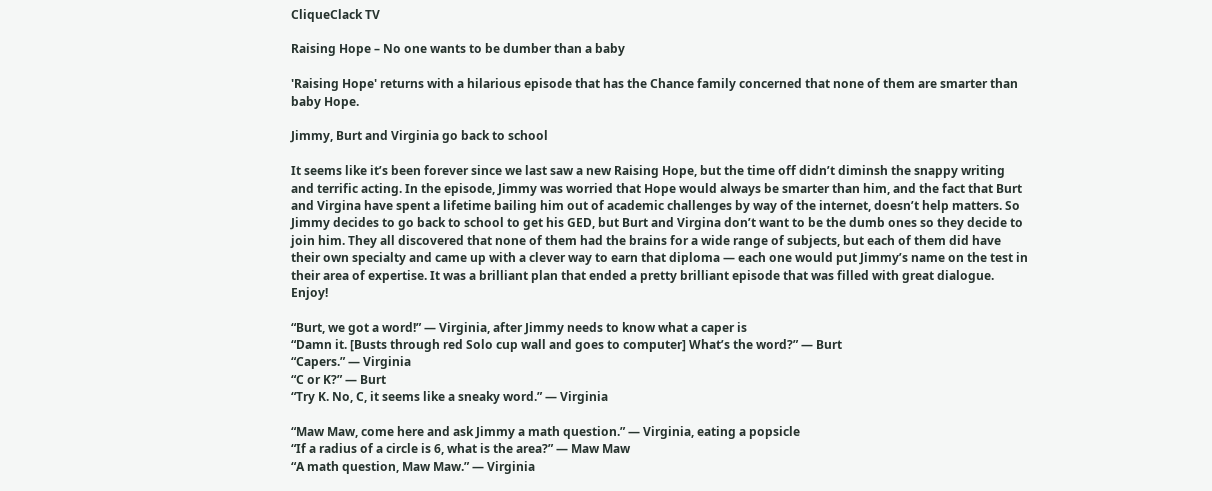CliqueClack TV

Raising Hope – No one wants to be dumber than a baby

'Raising Hope' returns with a hilarious episode that has the Chance family concerned that none of them are smarter than baby Hope.

Jimmy, Burt and Virginia go back to school

It seems like it’s been forever since we last saw a new Raising Hope, but the time off didn’t diminsh the snappy writing and terrific acting. In the episode, Jimmy was worried that Hope would always be smarter than him, and the fact that Burt and Virgina have spent a lifetime bailing him out of academic challenges by way of the internet, doesn’t help matters. So Jimmy decides to go back to school to get his GED, but Burt and Virgina don’t want to be the dumb ones so they decide to join him. They all discovered that none of them had the brains for a wide range of subjects, but each of them did have their own specialty and came up with a clever way to earn that diploma — each one would put Jimmy’s name on the test in their area of expertise. It was a brilliant plan that ended a pretty brilliant episode that was filled with great dialogue. Enjoy!

“Burt, we got a word!” — Virginia, after Jimmy needs to know what a caper is
“Damn it. [Busts through red Solo cup wall and goes to computer] What’s the word?” — Burt
“Capers.” — Virginia
“C or K?” — Burt
“Try K. No, C, it seems like a sneaky word.” — Virginia

“Maw Maw, come here and ask Jimmy a math question.” — Virginia, eating a popsicle
“If a radius of a circle is 6, what is the area?” — Maw Maw
“A math question, Maw Maw.” — Virginia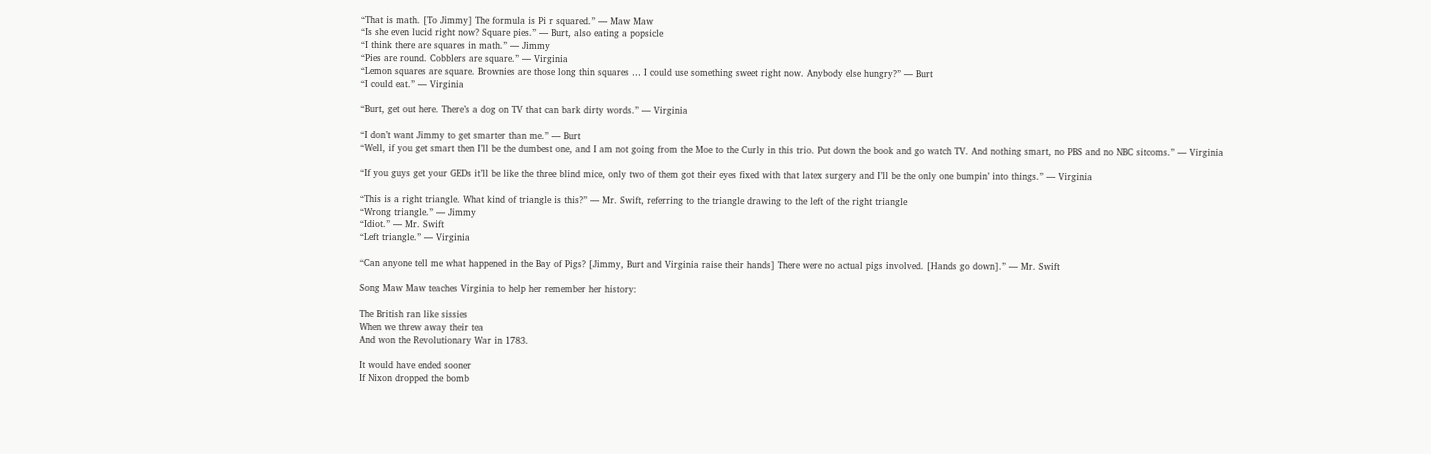“That is math. [To Jimmy] The formula is Pi r squared.” — Maw Maw
“Is she even lucid right now? Square pies.” — Burt, also eating a popsicle
“I think there are squares in math.” — Jimmy
“Pies are round. Cobblers are square.” — Virginia
“Lemon squares are square. Brownies are those long thin squares … I could use something sweet right now. Anybody else hungry?” — Burt
“I could eat.” — Virginia

“Burt, get out here. There’s a dog on TV that can bark dirty words.” — Virginia

“I don’t want Jimmy to get smarter than me.” — Burt
“Well, if you get smart then I’ll be the dumbest one, and I am not going from the Moe to the Curly in this trio. Put down the book and go watch TV. And nothing smart, no PBS and no NBC sitcoms.” — Virginia

“If you guys get your GEDs it’ll be like the three blind mice, only two of them got their eyes fixed with that latex surgery and I’ll be the only one bumpin’ into things.” — Virginia

“This is a right triangle. What kind of triangle is this?” — Mr. Swift, referring to the triangle drawing to the left of the right triangle
“Wrong triangle.” — Jimmy
“Idiot.” — Mr. Swift
“Left triangle.” — Virginia

“Can anyone tell me what happened in the Bay of Pigs? [Jimmy, Burt and Virginia raise their hands] There were no actual pigs involved. [Hands go down].” — Mr. Swift

Song Maw Maw teaches Virginia to help her remember her history:

The British ran like sissies
When we threw away their tea
And won the Revolutionary War in 1783.

It would have ended sooner
If Nixon dropped the bomb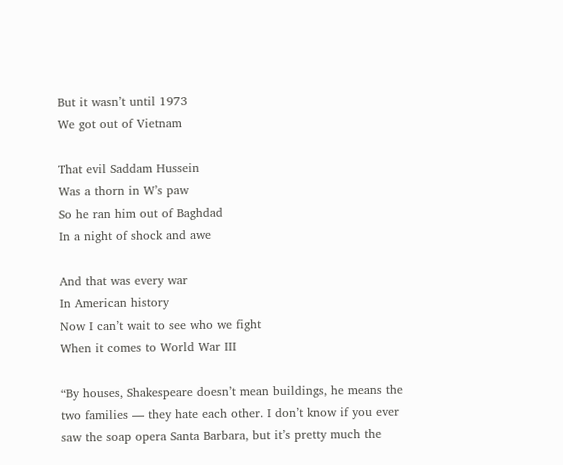But it wasn’t until 1973
We got out of Vietnam

That evil Saddam Hussein
Was a thorn in W’s paw
So he ran him out of Baghdad
In a night of shock and awe

And that was every war
In American history
Now I can’t wait to see who we fight
When it comes to World War III

“By houses, Shakespeare doesn’t mean buildings, he means the two families — they hate each other. I don’t know if you ever saw the soap opera Santa Barbara, but it’s pretty much the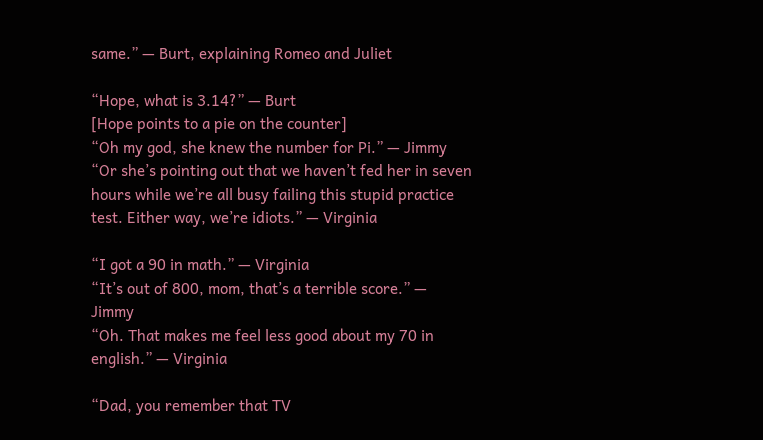same.” — Burt, explaining Romeo and Juliet

“Hope, what is 3.14?” — Burt
[Hope points to a pie on the counter]
“Oh my god, she knew the number for Pi.” — Jimmy
“Or she’s pointing out that we haven’t fed her in seven hours while we’re all busy failing this stupid practice test. Either way, we’re idiots.” — Virginia

“I got a 90 in math.” — Virginia
“It’s out of 800, mom, that’s a terrible score.” — Jimmy
“Oh. That makes me feel less good about my 70 in english.” — Virginia

“Dad, you remember that TV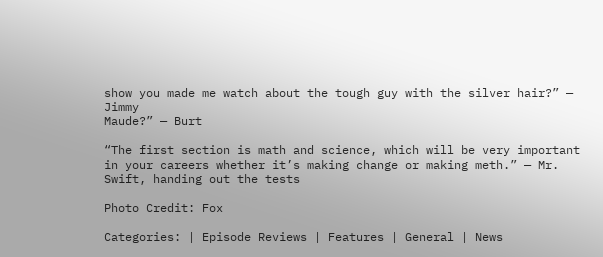show you made me watch about the tough guy with the silver hair?” — Jimmy
Maude?” — Burt

“The first section is math and science, which will be very important in your careers whether it’s making change or making meth.” — Mr. Swift, handing out the tests

Photo Credit: Fox

Categories: | Episode Reviews | Features | General | News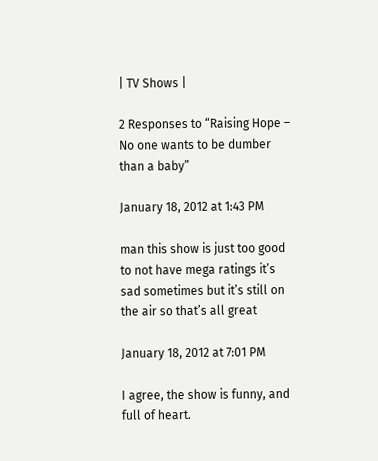| TV Shows |

2 Responses to “Raising Hope – No one wants to be dumber than a baby”

January 18, 2012 at 1:43 PM

man this show is just too good to not have mega ratings it’s sad sometimes but it’s still on the air so that’s all great

January 18, 2012 at 7:01 PM

I agree, the show is funny, and full of heart.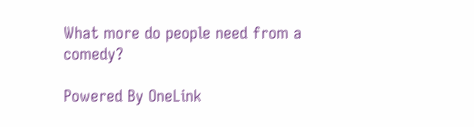What more do people need from a comedy?

Powered By OneLink